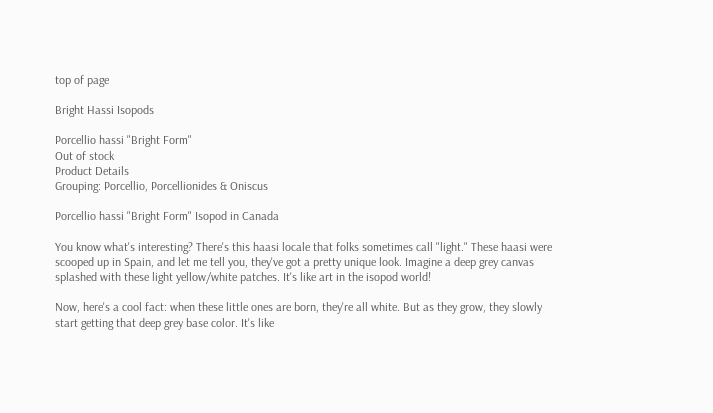top of page

Bright Hassi Isopods

Porcellio hassi "Bright Form"
Out of stock
Product Details
Grouping: Porcellio, Porcellionides & Oniscus

Porcellio hassi "Bright Form" Isopod in Canada

You know what's interesting? There's this haasi locale that folks sometimes call "light." These haasi were scooped up in Spain, and let me tell you, they've got a pretty unique look. Imagine a deep grey canvas splashed with these light yellow/white patches. It's like art in the isopod world!

Now, here's a cool fact: when these little ones are born, they're all white. But as they grow, they slowly start getting that deep grey base color. It's like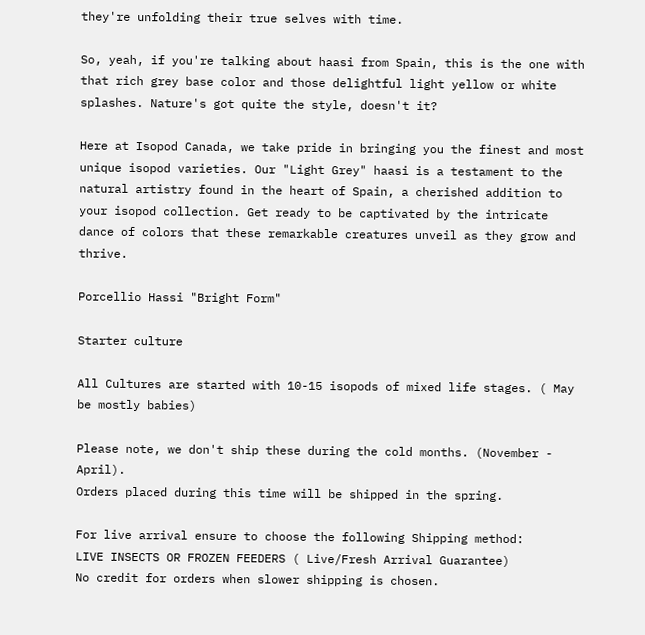they're unfolding their true selves with time.

So, yeah, if you're talking about haasi from Spain, this is the one with that rich grey base color and those delightful light yellow or white splashes. Nature's got quite the style, doesn't it?

Here at Isopod Canada, we take pride in bringing you the finest and most unique isopod varieties. Our "Light Grey" haasi is a testament to the natural artistry found in the heart of Spain, a cherished addition to your isopod collection. Get ready to be captivated by the intricate dance of colors that these remarkable creatures unveil as they grow and thrive.

Porcellio Hassi "Bright Form"

Starter culture

All Cultures are started with 10-15 isopods of mixed life stages. ( May be mostly babies)

Please note, we don't ship these during the cold months. (November - April).
Orders placed during this time will be shipped in the spring.

For live arrival ensure to choose the following Shipping method:
LIVE INSECTS OR FROZEN FEEDERS ( Live/Fresh Arrival Guarantee)
No credit for orders when slower shipping is chosen.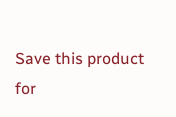Save this product for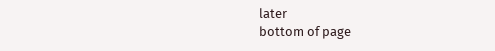later
bottom of page